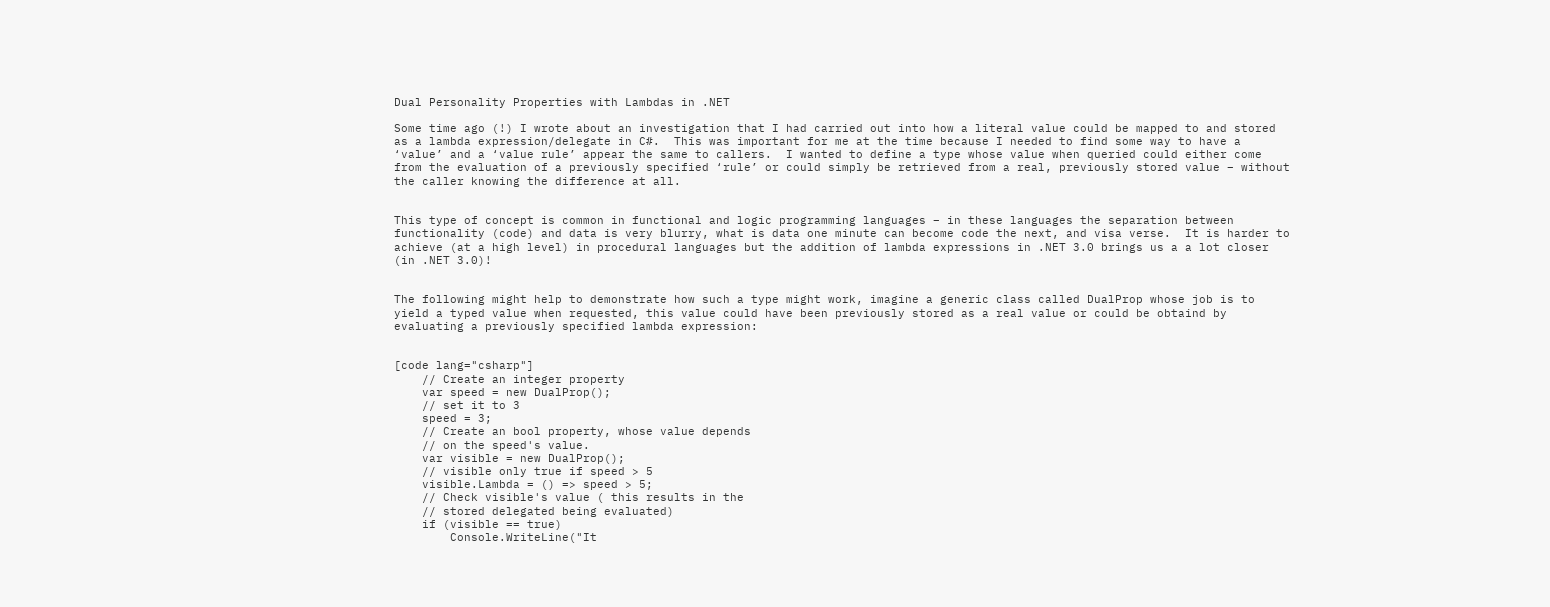Dual Personality Properties with Lambdas in .NET

Some time ago (!) I wrote about an investigation that I had carried out into how a literal value could be mapped to and stored as a lambda expression/delegate in C#.  This was important for me at the time because I needed to find some way to have a ‘value’ and a ‘value rule’ appear the same to callers.  I wanted to define a type whose value when queried could either come from the evaluation of a previously specified ‘rule’ or could simply be retrieved from a real, previously stored value – without the caller knowing the difference at all.


This type of concept is common in functional and logic programming languages – in these languages the separation between functionality (code) and data is very blurry, what is data one minute can become code the next, and visa verse.  It is harder to achieve (at a high level) in procedural languages but the addition of lambda expressions in .NET 3.0 brings us a a lot closer (in .NET 3.0)!


The following might help to demonstrate how such a type might work, imagine a generic class called DualProp whose job is to yield a typed value when requested, this value could have been previously stored as a real value or could be obtaind by evaluating a previously specified lambda expression:


[code lang="csharp"]
    // Create an integer property
    var speed = new DualProp();
    // set it to 3
    speed = 3;
    // Create an bool property, whose value depends
    // on the speed's value.
    var visible = new DualProp();
    // visible only true if speed > 5
    visible.Lambda = () => speed > 5;
    // Check visible's value ( this results in the
    // stored delegated being evaluated)
    if (visible == true)
        Console.WriteLine("It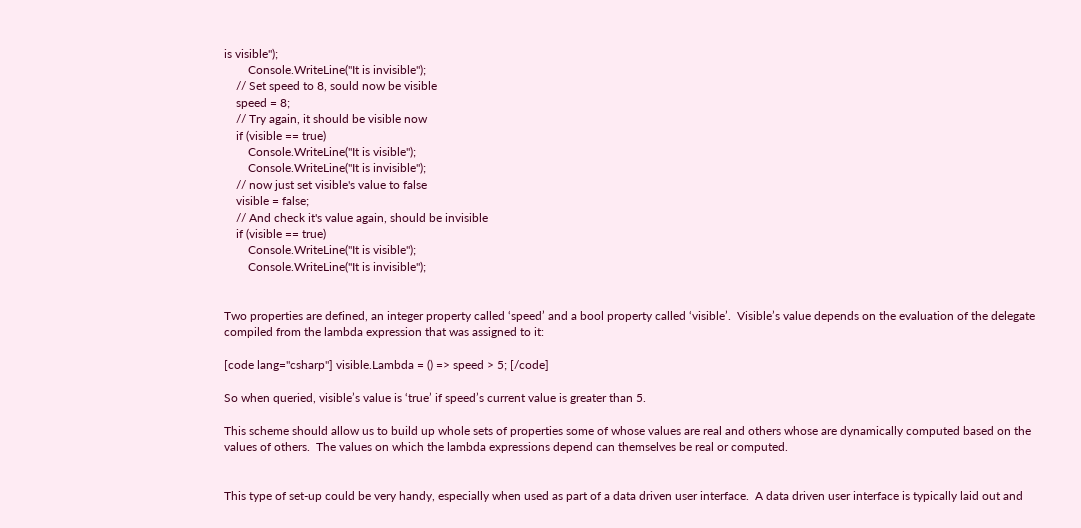is visible");
        Console.WriteLine("It is invisible");
    // Set speed to 8, sould now be visible
    speed = 8;
    // Try again, it should be visible now
    if (visible == true)
        Console.WriteLine("It is visible");
        Console.WriteLine("It is invisible");
    // now just set visible's value to false
    visible = false;
    // And check it's value again, should be invisible
    if (visible == true)
        Console.WriteLine("It is visible");
        Console.WriteLine("It is invisible");


Two properties are defined, an integer property called ‘speed’ and a bool property called ‘visible’.  Visible’s value depends on the evaluation of the delegate compiled from the lambda expression that was assigned to it:

[code lang="csharp"] visible.Lambda = () => speed > 5; [/code]

So when queried, visible’s value is ‘true’ if speed’s current value is greater than 5.

This scheme should allow us to build up whole sets of properties some of whose values are real and others whose are dynamically computed based on the values of others.  The values on which the lambda expressions depend can themselves be real or computed.


This type of set-up could be very handy, especially when used as part of a data driven user interface.  A data driven user interface is typically laid out and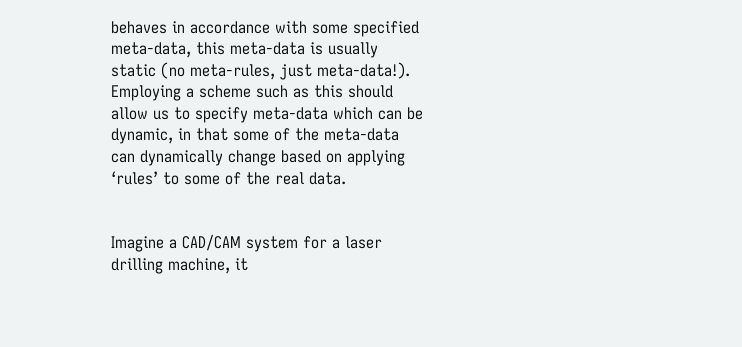behaves in accordance with some specified meta-data, this meta-data is usually static (no meta-rules, just meta-data!).  Employing a scheme such as this should allow us to specify meta-data which can be dynamic, in that some of the meta-data can dynamically change based on applying ‘rules’ to some of the real data.


Imagine a CAD/CAM system for a laser drilling machine, it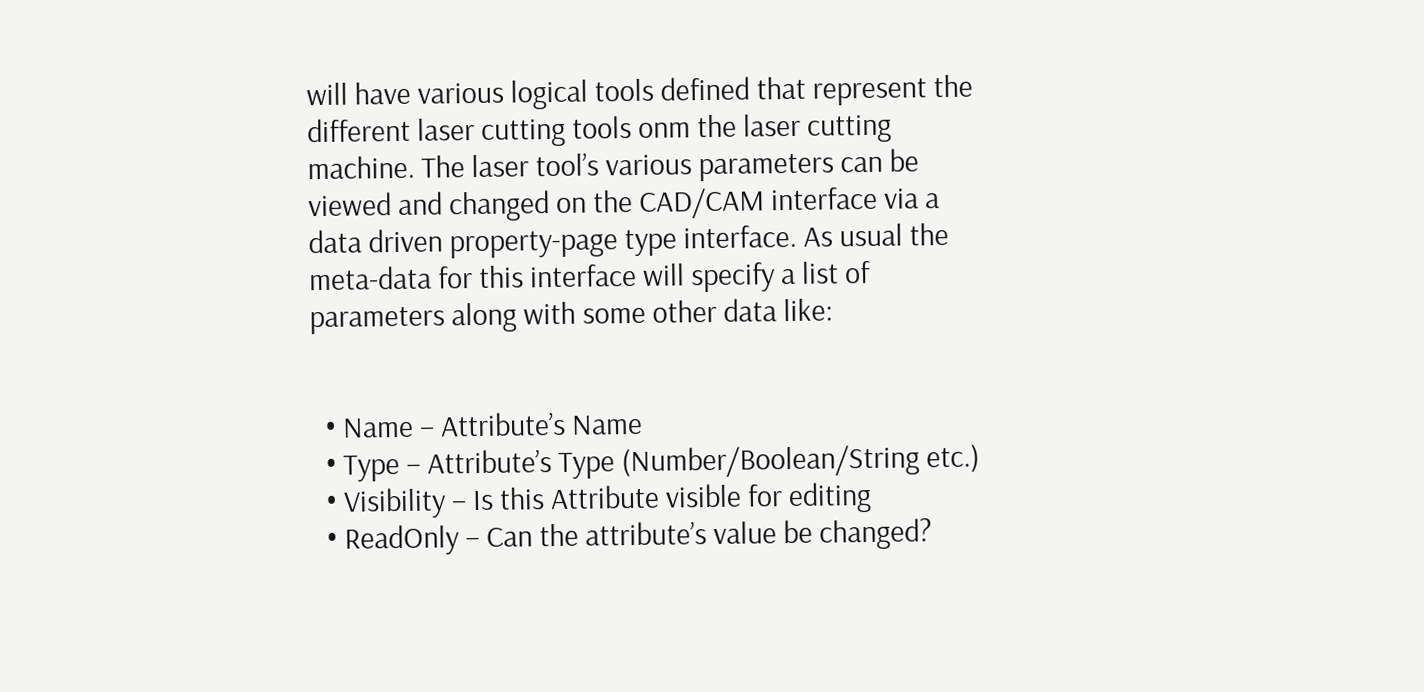will have various logical tools defined that represent the different laser cutting tools onm the laser cutting machine. The laser tool’s various parameters can be viewed and changed on the CAD/CAM interface via a data driven property-page type interface. As usual the meta-data for this interface will specify a list of parameters along with some other data like:


  • Name – Attribute’s Name
  • Type – Attribute’s Type (Number/Boolean/String etc.)
  • Visibility – Is this Attribute visible for editing
  • ReadOnly – Can the attribute’s value be changed?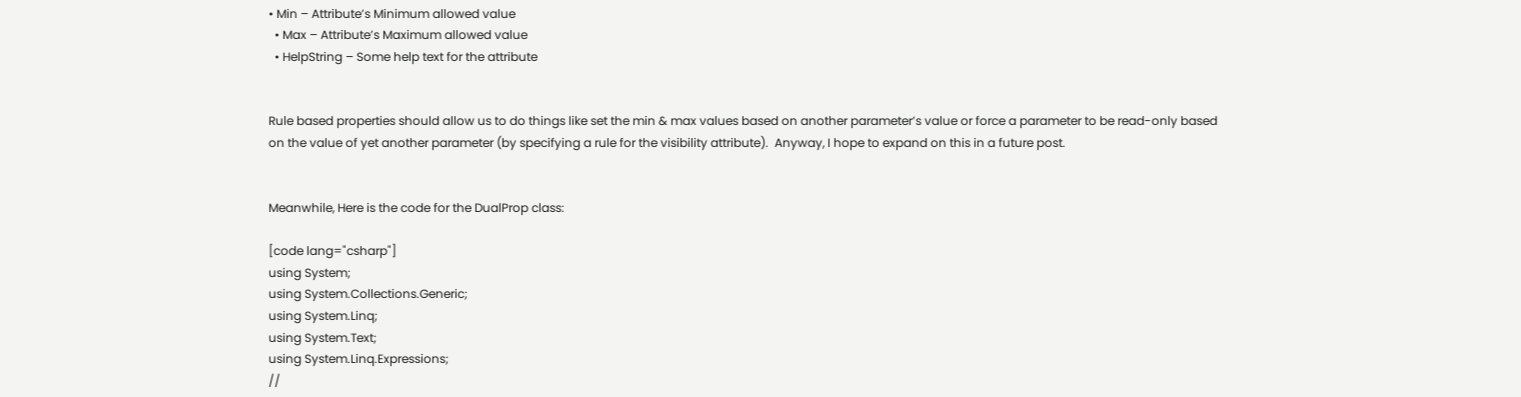• Min – Attribute’s Minimum allowed value
  • Max – Attribute’s Maximum allowed value
  • HelpString – Some help text for the attribute


Rule based properties should allow us to do things like set the min & max values based on another parameter’s value or force a parameter to be read-only based on the value of yet another parameter (by specifying a rule for the visibility attribute).  Anyway, I hope to expand on this in a future post.


Meanwhile, Here is the code for the DualProp class:

[code lang="csharp"]
using System;
using System.Collections.Generic;
using System.Linq;
using System.Text;
using System.Linq.Expressions;
//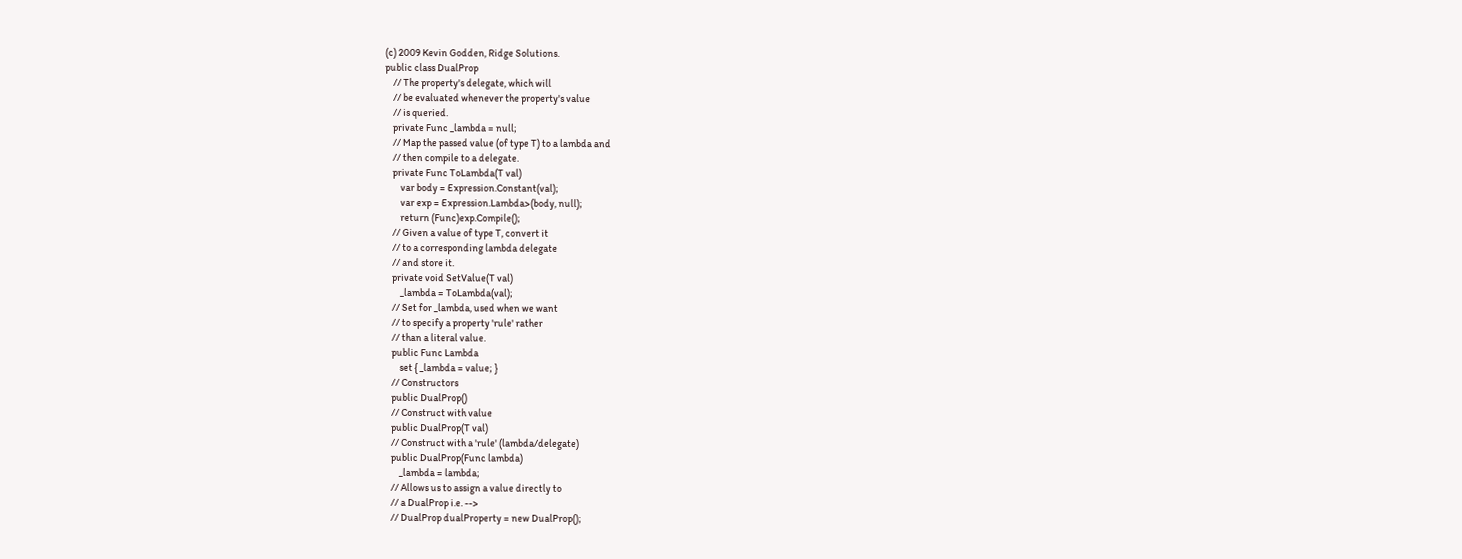(c) 2009 Kevin Godden, Ridge Solutions.
public class DualProp
    // The property's delegate, which will
    // be evaluated whenever the property's value
    // is queried.
    private Func _lambda = null;
    // Map the passed value (of type T) to a lambda and
    // then compile to a delegate.
    private Func ToLambda(T val)
        var body = Expression.Constant(val);
        var exp = Expression.Lambda>(body, null);
        return (Func)exp.Compile();
    // Given a value of type T, convert it
    // to a corresponding lambda delegate
    // and store it.
    private void SetValue(T val)
        _lambda = ToLambda(val);
    // Set for _lambda, used when we want
    // to specify a property 'rule' rather
    // than a literal value.
    public Func Lambda
        set { _lambda = value; }
    // Constructors
    public DualProp()
    // Construct with value
    public DualProp(T val)
    // Construct with a 'rule' (lambda/delegate)
    public DualProp(Func lambda)
        _lambda = lambda;
    // Allows us to assign a value directly to
    // a DualProp i.e. -->
    // DualProp dualProperty = new DualProp();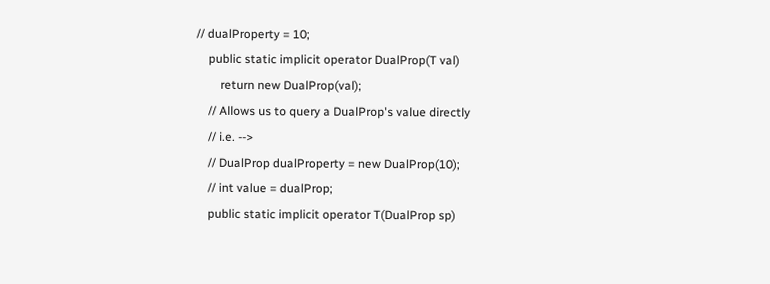// dualProperty = 10;
    public static implicit operator DualProp(T val)
        return new DualProp(val);
    // Allows us to query a DualProp's value directly
    // i.e. -->
    // DualProp dualProperty = new DualProp(10);
    // int value = dualProp;
    public static implicit operator T(DualProp sp)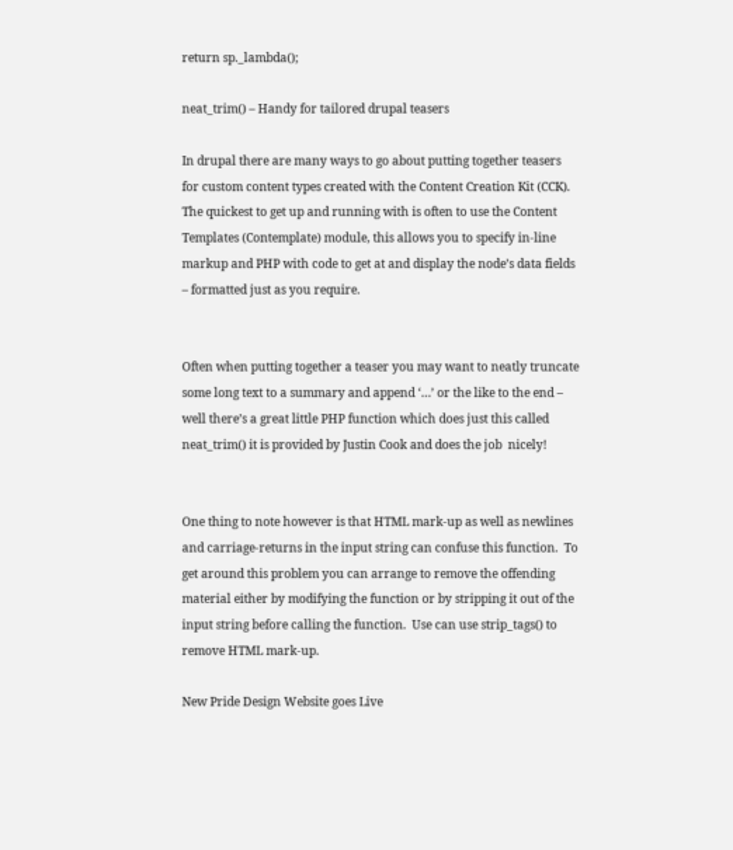return sp._lambda();

neat_trim() – Handy for tailored drupal teasers

In drupal there are many ways to go about putting together teasers for custom content types created with the Content Creation Kit (CCK). The quickest to get up and running with is often to use the Content Templates (Contemplate) module, this allows you to specify in-line markup and PHP with code to get at and display the node’s data fields – formatted just as you require.


Often when putting together a teaser you may want to neatly truncate some long text to a summary and append ‘…’ or the like to the end – well there’s a great little PHP function which does just this called neat_trim() it is provided by Justin Cook and does the job  nicely!


One thing to note however is that HTML mark-up as well as newlines and carriage-returns in the input string can confuse this function.  To get around this problem you can arrange to remove the offending material either by modifying the function or by stripping it out of the input string before calling the function.  Use can use strip_tags() to remove HTML mark-up.

New Pride Design Website goes Live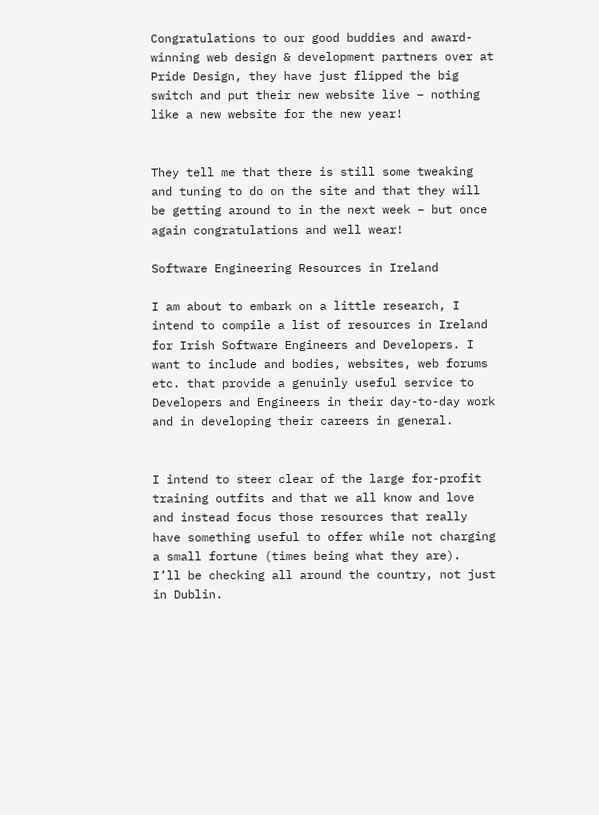Congratulations to our good buddies and award-winning web design & development partners over at Pride Design, they have just flipped the big switch and put their new website live – nothing like a new website for the new year!


They tell me that there is still some tweaking and tuning to do on the site and that they will be getting around to in the next week – but once again congratulations and well wear!

Software Engineering Resources in Ireland

I am about to embark on a little research, I intend to compile a list of resources in Ireland for Irish Software Engineers and Developers. I want to include and bodies, websites, web forums etc. that provide a genuinly useful service to Developers and Engineers in their day-to-day work and in developing their careers in general.


I intend to steer clear of the large for-profit training outfits and that we all know and love and instead focus those resources that really have something useful to offer while not charging a small fortune (times being what they are).  I’ll be checking all around the country, not just in Dublin.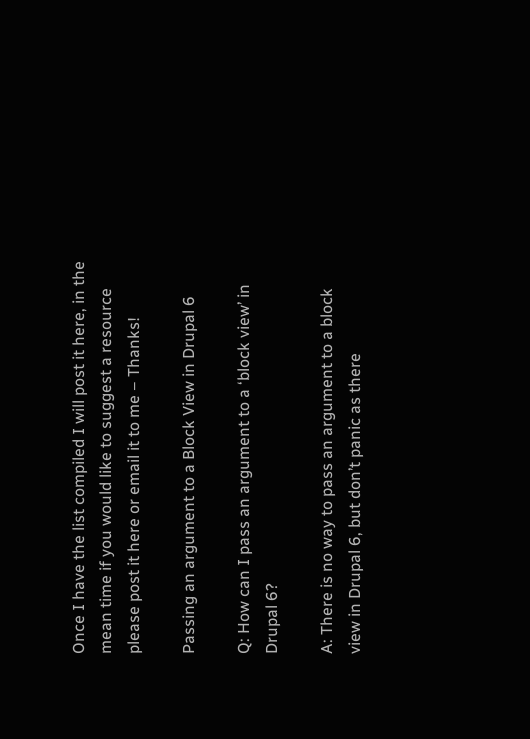Once I have the list compiled I will post it here, in the mean time if you would like to suggest a resource please post it here or email it to me – Thanks!

Passing an argument to a Block View in Drupal 6

Q: How can I pass an argument to a ‘block view’ in Drupal 6?

A: There is no way to pass an argument to a block view in Drupal 6, but don’t panic as there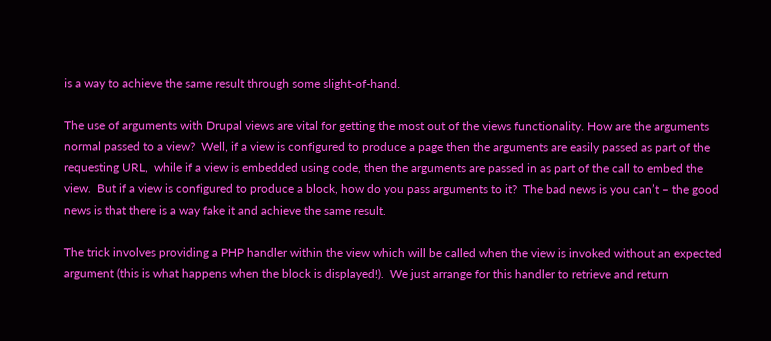is a way to achieve the same result through some slight-of-hand.

The use of arguments with Drupal views are vital for getting the most out of the views functionality. How are the arguments normal passed to a view?  Well, if a view is configured to produce a page then the arguments are easily passed as part of the requesting URL,  while if a view is embedded using code, then the arguments are passed in as part of the call to embed the view.  But if a view is configured to produce a block, how do you pass arguments to it?  The bad news is you can’t – the good news is that there is a way fake it and achieve the same result.

The trick involves providing a PHP handler within the view which will be called when the view is invoked without an expected argument (this is what happens when the block is displayed!).  We just arrange for this handler to retrieve and return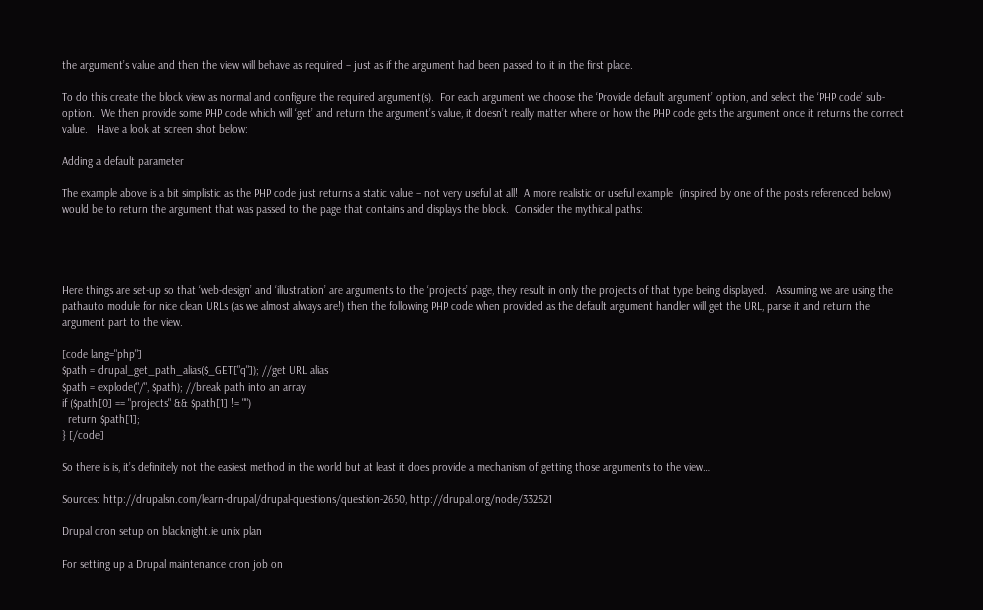the argument’s value and then the view will behave as required – just as if the argument had been passed to it in the first place.

To do this create the block view as normal and configure the required argument(s).  For each argument we choose the ‘Provide default argument’ option, and select the ‘PHP code’ sub-option.  We then provide some PHP code which will ‘get’ and return the argument’s value, it doesn’t really matter where or how the PHP code gets the argument once it returns the correct value.   Have a look at screen shot below:

Adding a default parameter

The example above is a bit simplistic as the PHP code just returns a static value – not very useful at all!  A more realistic or useful example  (inspired by one of the posts referenced below) would be to return the argument that was passed to the page that contains and displays the block.  Consider the mythical paths:




Here things are set-up so that ‘web-design’ and ‘illustration’ are arguments to the ‘projects’ page, they result in only the projects of that type being displayed.   Assuming we are using the pathauto module for nice clean URLs (as we almost always are!) then the following PHP code when provided as the default argument handler will get the URL, parse it and return the argument part to the view.

[code lang="php"]
$path = drupal_get_path_alias($_GET["q"]); //get URL alias
$path = explode("/", $path); //break path into an array
if ($path[0] == "projects" && $path[1] != "")
  return $path[1];
} [/code]

So there is is, it’s definitely not the easiest method in the world but at least it does provide a mechanism of getting those arguments to the view…

Sources: http://drupalsn.com/learn-drupal/drupal-questions/question-2650, http://drupal.org/node/332521

Drupal cron setup on blacknight.ie unix plan

For setting up a Drupal maintenance cron job on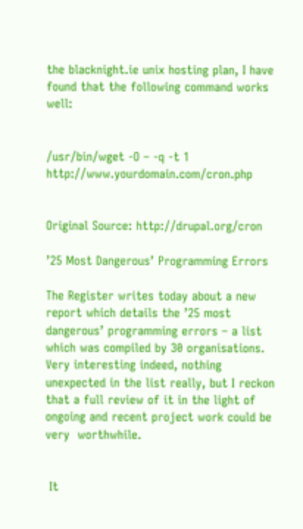the blacknight.ie unix hosting plan, I have found that the following command works well:


/usr/bin/wget -O – -q -t 1 http://www.yourdomain.com/cron.php


Original Source: http://drupal.org/cron

’25 Most Dangerous’ Programming Errors

The Register writes today about a new report which details the ’25 most dangerous’ programming errors – a list which was compiled by 30 organisations.  Very interesting indeed, nothing unexpected in the list really, but I reckon that a full review of it in the light of ongoing and recent project work could be very  worthwhile.


 It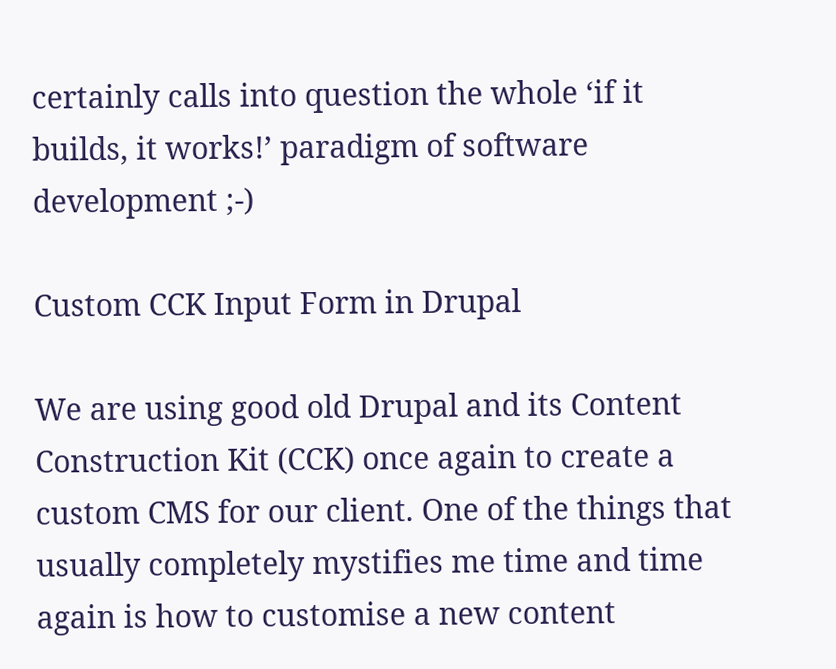certainly calls into question the whole ‘if it builds, it works!’ paradigm of software development ;-)

Custom CCK Input Form in Drupal

We are using good old Drupal and its Content Construction Kit (CCK) once again to create a custom CMS for our client. One of the things that usually completely mystifies me time and time again is how to customise a new content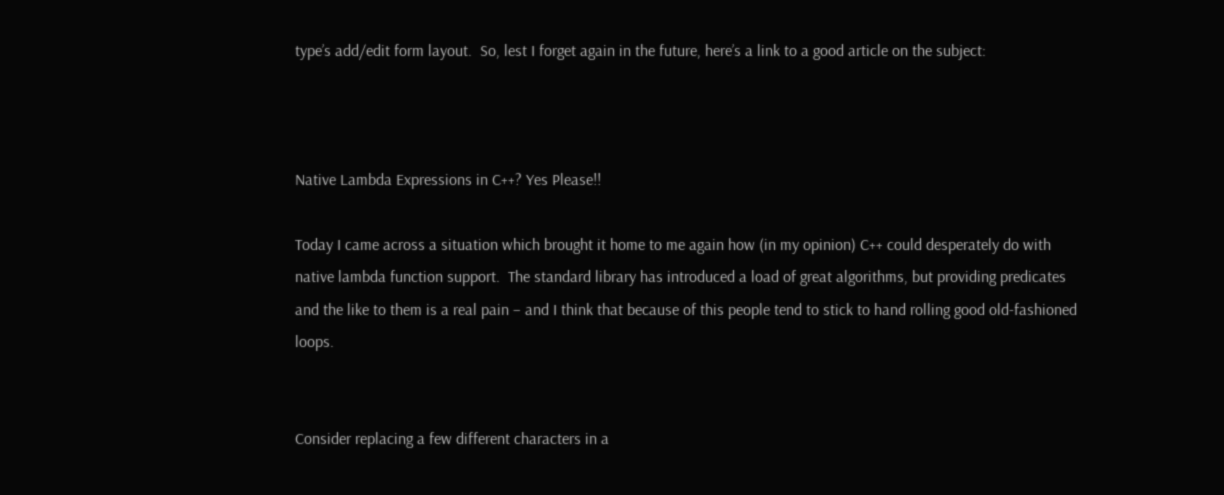type’s add/edit form layout.  So, lest I forget again in the future, here’s a link to a good article on the subject:



Native Lambda Expressions in C++? Yes Please!!

Today I came across a situation which brought it home to me again how (in my opinion) C++ could desperately do with native lambda function support.  The standard library has introduced a load of great algorithms, but providing predicates and the like to them is a real pain – and I think that because of this people tend to stick to hand rolling good old-fashioned loops.


Consider replacing a few different characters in a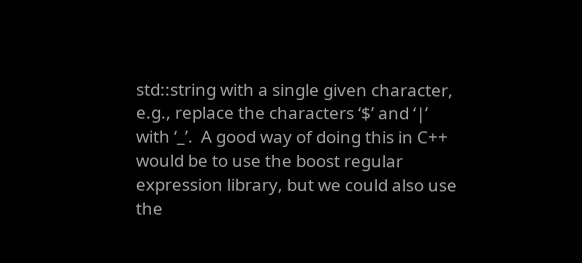std::string with a single given character, e.g., replace the characters ‘$’ and ‘|’ with ‘_’.  A good way of doing this in C++ would be to use the boost regular expression library, but we could also use the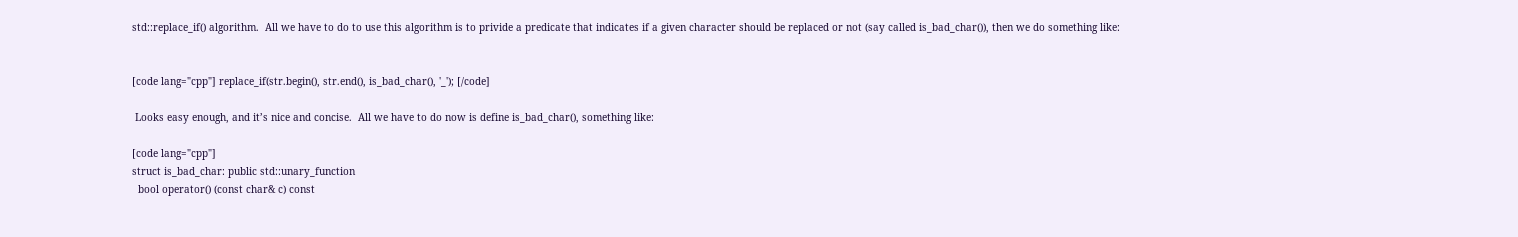std::replace_if() algorithm.  All we have to do to use this algorithm is to privide a predicate that indicates if a given character should be replaced or not (say called is_bad_char()), then we do something like:


[code lang="cpp"] replace_if(str.begin(), str.end(), is_bad_char(), '_'); [/code]

 Looks easy enough, and it’s nice and concise.  All we have to do now is define is_bad_char(), something like:

[code lang="cpp"]
struct is_bad_char: public std::unary_function
  bool operator() (const char& c) const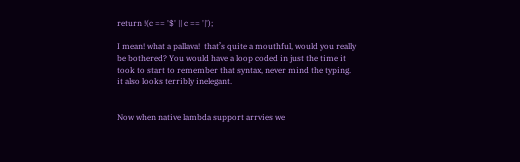return !(c == '$' || c == '|');

I mean! what a pallava!  that’s quite a mouthful, would you really be bothered? You would have a loop coded in just the time it took to start to remember that syntax, never mind the typing. it also looks terribly inelegant.


Now when native lambda support arrvies we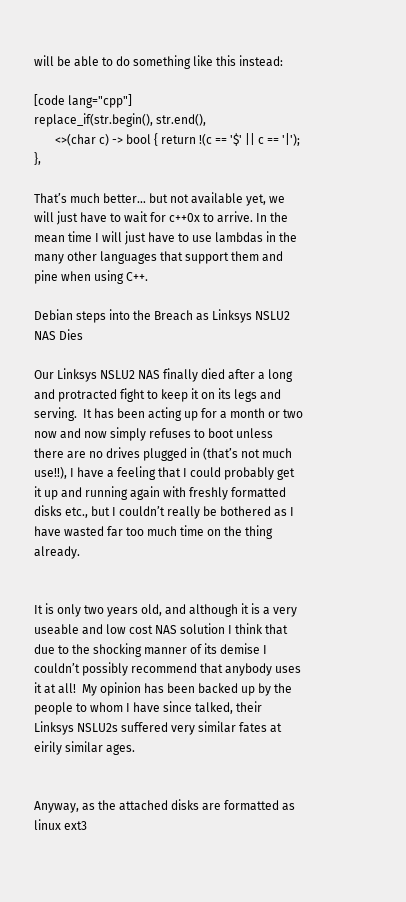will be able to do something like this instead:

[code lang="cpp"]
replace_if(str.begin(), str.end(),
       <>(char c) -> bool { return !(c == '$' || c == '|'); },

That’s much better… but not available yet, we will just have to wait for c++0x to arrive. In the mean time I will just have to use lambdas in the many other languages that support them and pine when using C++.

Debian steps into the Breach as Linksys NSLU2 NAS Dies

Our Linksys NSLU2 NAS finally died after a long and protracted fight to keep it on its legs and serving.  It has been acting up for a month or two now and now simply refuses to boot unless there are no drives plugged in (that’s not much use!!), I have a feeling that I could probably get it up and running again with freshly formatted disks etc., but I couldn’t really be bothered as I have wasted far too much time on the thing already.


It is only two years old, and although it is a very useable and low cost NAS solution I think that due to the shocking manner of its demise I couldn’t possibly recommend that anybody uses it at all!  My opinion has been backed up by the people to whom I have since talked, their Linksys NSLU2s suffered very similar fates at eirily similar ages.


Anyway, as the attached disks are formatted as linux ext3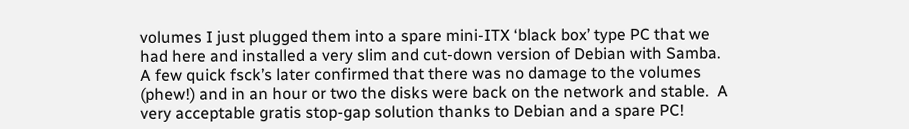volumes I just plugged them into a spare mini-ITX ‘black box’ type PC that we had here and installed a very slim and cut-down version of Debian with Samba.  A few quick fsck’s later confirmed that there was no damage to the volumes (phew!) and in an hour or two the disks were back on the network and stable.  A very acceptable gratis stop-gap solution thanks to Debian and a spare PC!